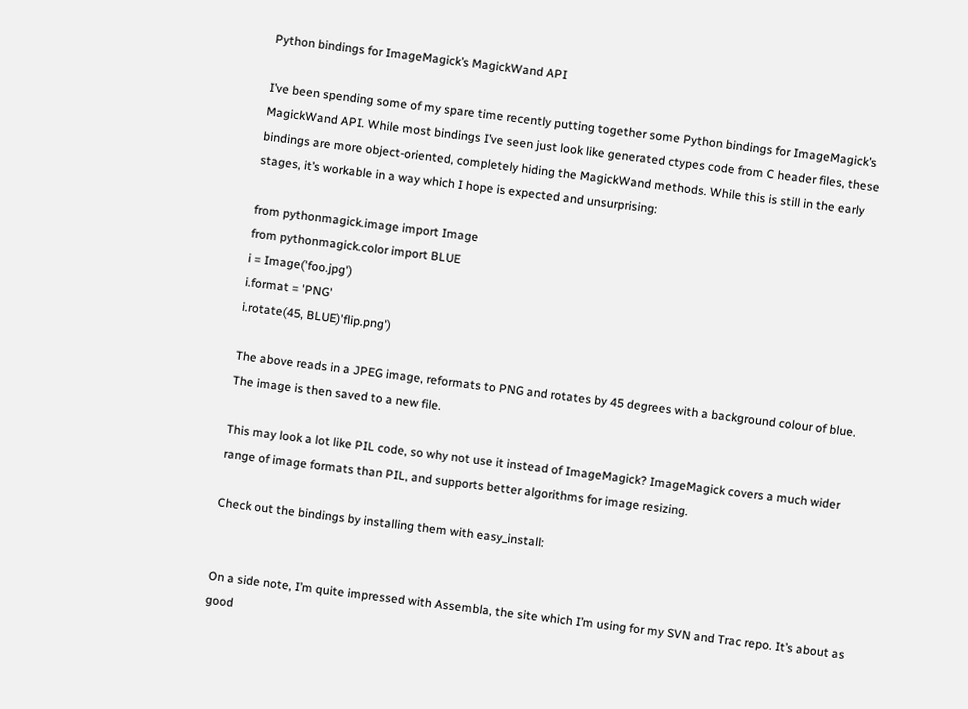Python bindings for ImageMagick’s MagickWand API

I’ve been spending some of my spare time recently putting together some Python bindings for ImageMagick’s MagickWand API. While most bindings I’ve seen just look like generated ctypes code from C header files, these bindings are more object-oriented, completely hiding the MagickWand methods. While this is still in the early stages, it’s workable in a way which I hope is expected and unsurprising:

from pythonmagick.image import Image
from pythonmagick.color import BLUE
i = Image('foo.jpg')
i.format = 'PNG'
i.rotate(45, BLUE)'flip.png')

The above reads in a JPEG image, reformats to PNG and rotates by 45 degrees with a background colour of blue. The image is then saved to a new file.

This may look a lot like PIL code, so why not use it instead of ImageMagick? ImageMagick covers a much wider range of image formats than PIL, and supports better algorithms for image resizing.

Check out the bindings by installing them with easy_install:


On a side note, I’m quite impressed with Assembla, the site which I’m using for my SVN and Trac repo. It’s about as good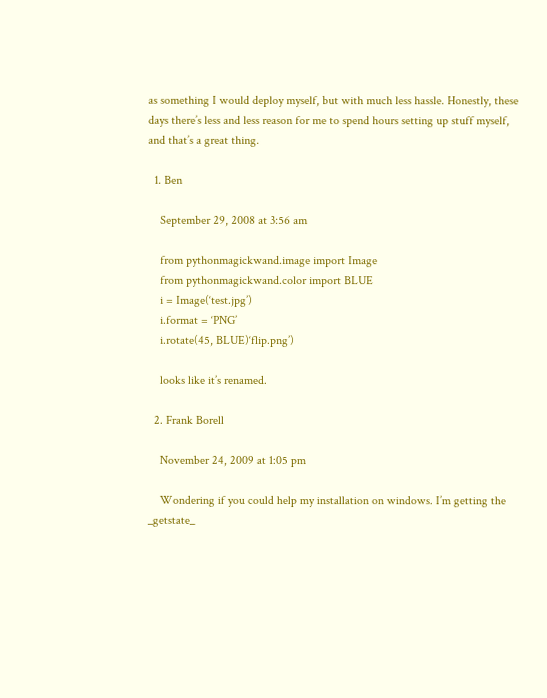as something I would deploy myself, but with much less hassle. Honestly, these days there’s less and less reason for me to spend hours setting up stuff myself, and that’s a great thing.

  1. Ben

    September 29, 2008 at 3:56 am

    from pythonmagickwand.image import Image
    from pythonmagickwand.color import BLUE
    i = Image(‘test.jpg’)
    i.format = ‘PNG’
    i.rotate(45, BLUE)‘flip.png’)

    looks like it’s renamed.

  2. Frank Borell

    November 24, 2009 at 1:05 pm

    Wondering if you could help my installation on windows. I’m getting the _getstate_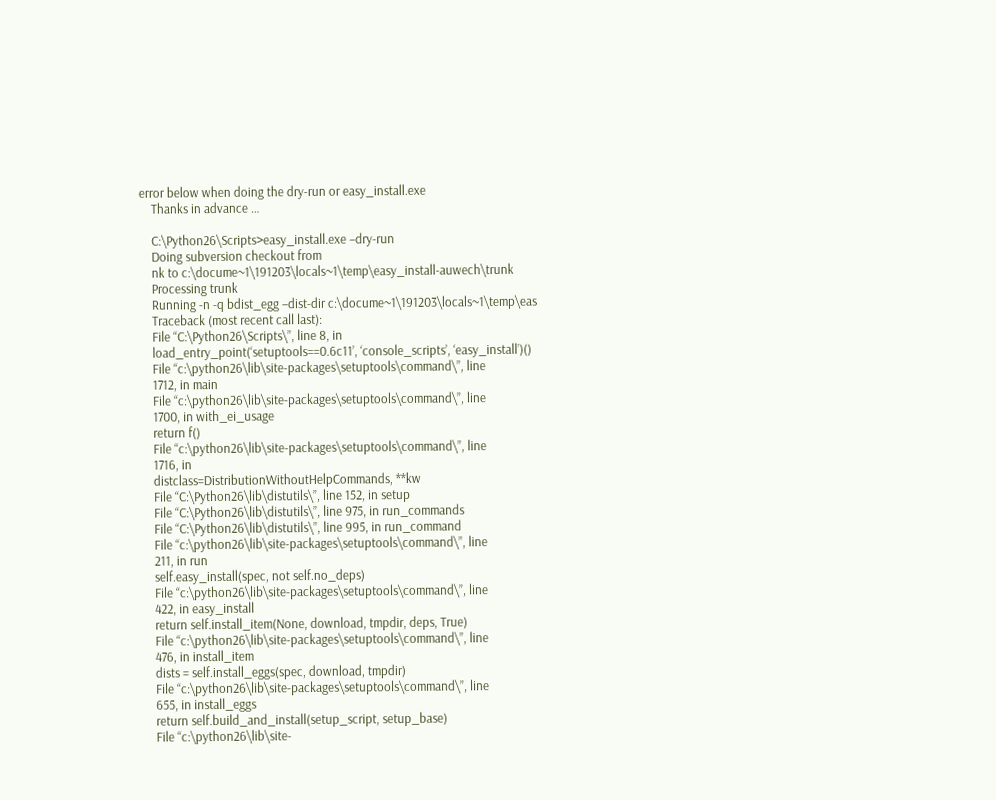error below when doing the dry-run or easy_install.exe
    Thanks in advance …

    C:\Python26\Scripts>easy_install.exe –dry-run
    Doing subversion checkout from
    nk to c:\docume~1\191203\locals~1\temp\easy_install-auwech\trunk
    Processing trunk
    Running -n -q bdist_egg –dist-dir c:\docume~1\191203\locals~1\temp\eas
    Traceback (most recent call last):
    File “C:\Python26\Scripts\”, line 8, in
    load_entry_point(‘setuptools==0.6c11’, ‘console_scripts’, ‘easy_install’)()
    File “c:\python26\lib\site-packages\setuptools\command\”, line
    1712, in main
    File “c:\python26\lib\site-packages\setuptools\command\”, line
    1700, in with_ei_usage
    return f()
    File “c:\python26\lib\site-packages\setuptools\command\”, line
    1716, in
    distclass=DistributionWithoutHelpCommands, **kw
    File “C:\Python26\lib\distutils\”, line 152, in setup
    File “C:\Python26\lib\distutils\”, line 975, in run_commands
    File “C:\Python26\lib\distutils\”, line 995, in run_command
    File “c:\python26\lib\site-packages\setuptools\command\”, line
    211, in run
    self.easy_install(spec, not self.no_deps)
    File “c:\python26\lib\site-packages\setuptools\command\”, line
    422, in easy_install
    return self.install_item(None, download, tmpdir, deps, True)
    File “c:\python26\lib\site-packages\setuptools\command\”, line
    476, in install_item
    dists = self.install_eggs(spec, download, tmpdir)
    File “c:\python26\lib\site-packages\setuptools\command\”, line
    655, in install_eggs
    return self.build_and_install(setup_script, setup_base)
    File “c:\python26\lib\site-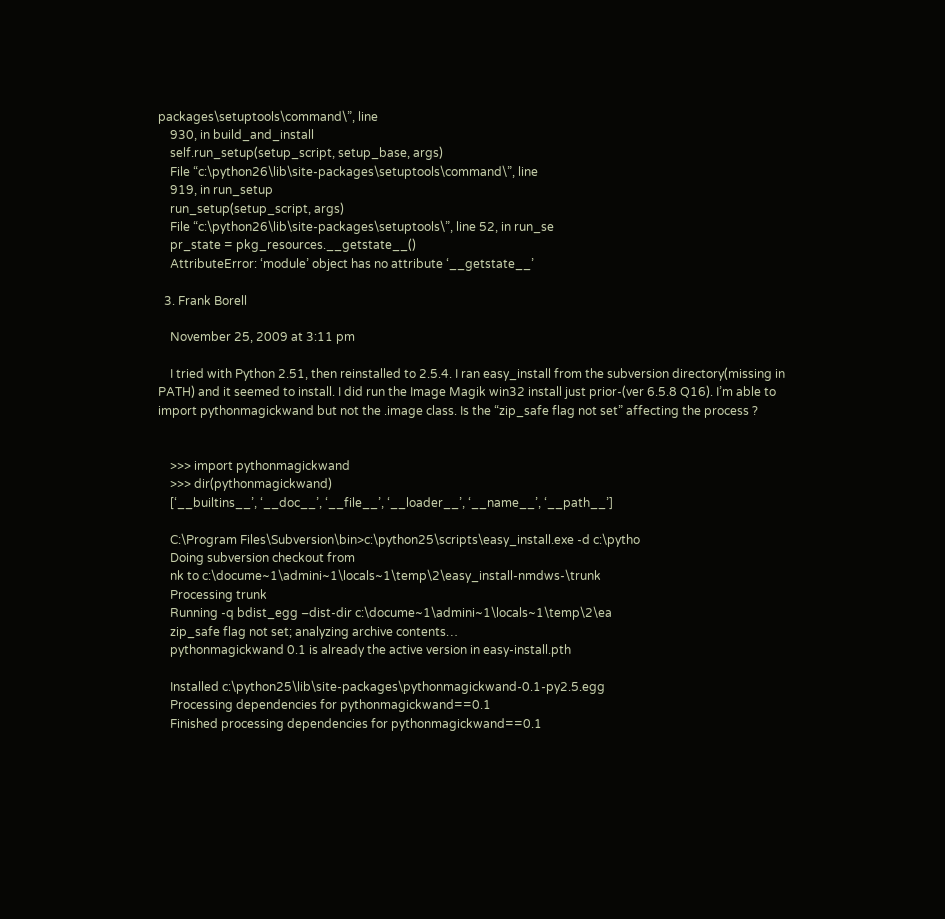packages\setuptools\command\”, line
    930, in build_and_install
    self.run_setup(setup_script, setup_base, args)
    File “c:\python26\lib\site-packages\setuptools\command\”, line
    919, in run_setup
    run_setup(setup_script, args)
    File “c:\python26\lib\site-packages\setuptools\”, line 52, in run_se
    pr_state = pkg_resources.__getstate__()
    AttributeError: ‘module’ object has no attribute ‘__getstate__’

  3. Frank Borell

    November 25, 2009 at 3:11 pm

    I tried with Python 2.51, then reinstalled to 2.5.4. I ran easy_install from the subversion directory(missing in PATH) and it seemed to install. I did run the Image Magik win32 install just prior-(ver 6.5.8 Q16). I’m able to import pythonmagickwand but not the .image class. Is the “zip_safe flag not set” affecting the process ?


    >>> import pythonmagickwand
    >>> dir(pythonmagickwand)
    [‘__builtins__’, ‘__doc__’, ‘__file__’, ‘__loader__’, ‘__name__’, ‘__path__’]

    C:\Program Files\Subversion\bin>c:\python25\scripts\easy_install.exe -d c:\pytho
    Doing subversion checkout from
    nk to c:\docume~1\admini~1\locals~1\temp\2\easy_install-nmdws-\trunk
    Processing trunk
    Running -q bdist_egg –dist-dir c:\docume~1\admini~1\locals~1\temp\2\ea
    zip_safe flag not set; analyzing archive contents…
    pythonmagickwand 0.1 is already the active version in easy-install.pth

    Installed c:\python25\lib\site-packages\pythonmagickwand-0.1-py2.5.egg
    Processing dependencies for pythonmagickwand==0.1
    Finished processing dependencies for pythonmagickwand==0.1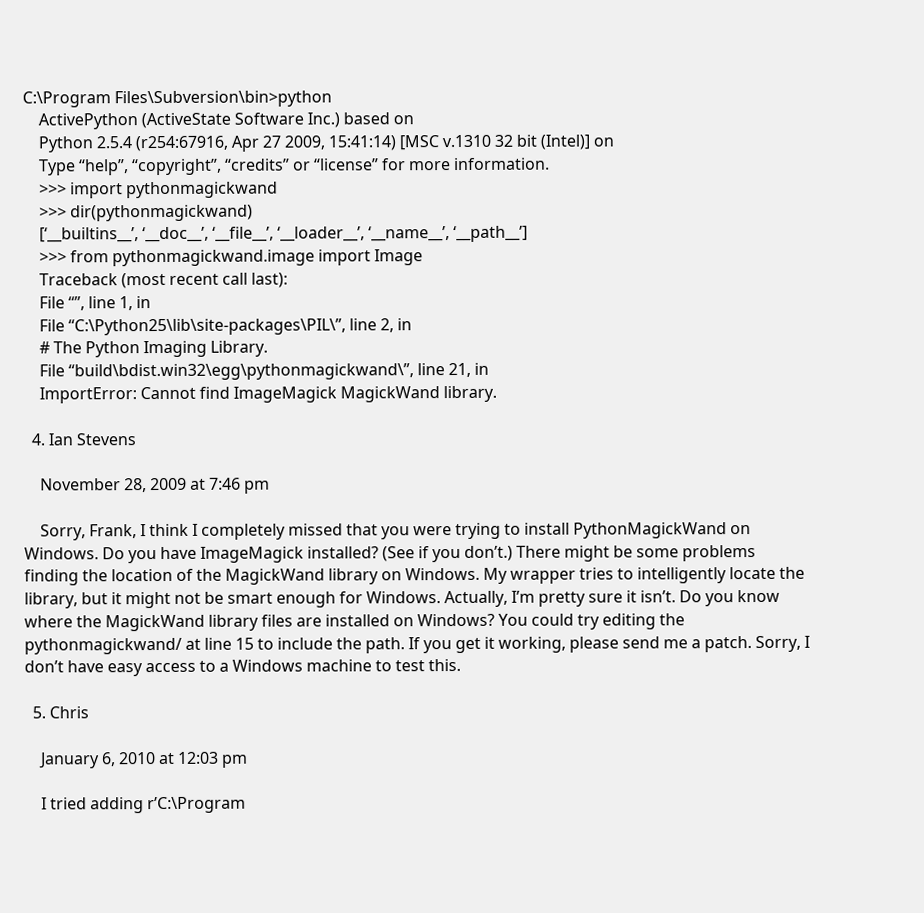C:\Program Files\Subversion\bin>python
    ActivePython (ActiveState Software Inc.) based on
    Python 2.5.4 (r254:67916, Apr 27 2009, 15:41:14) [MSC v.1310 32 bit (Intel)] on
    Type “help”, “copyright”, “credits” or “license” for more information.
    >>> import pythonmagickwand
    >>> dir(pythonmagickwand)
    [‘__builtins__’, ‘__doc__’, ‘__file__’, ‘__loader__’, ‘__name__’, ‘__path__’]
    >>> from pythonmagickwand.image import Image
    Traceback (most recent call last):
    File “”, line 1, in
    File “C:\Python25\lib\site-packages\PIL\”, line 2, in
    # The Python Imaging Library.
    File “build\bdist.win32\egg\pythonmagickwand\”, line 21, in
    ImportError: Cannot find ImageMagick MagickWand library.

  4. Ian Stevens

    November 28, 2009 at 7:46 pm

    Sorry, Frank, I think I completely missed that you were trying to install PythonMagickWand on Windows. Do you have ImageMagick installed? (See if you don’t.) There might be some problems finding the location of the MagickWand library on Windows. My wrapper tries to intelligently locate the library, but it might not be smart enough for Windows. Actually, I’m pretty sure it isn’t. Do you know where the MagickWand library files are installed on Windows? You could try editing the pythonmagickwand/ at line 15 to include the path. If you get it working, please send me a patch. Sorry, I don’t have easy access to a Windows machine to test this.

  5. Chris

    January 6, 2010 at 12:03 pm

    I tried adding r’C:\Program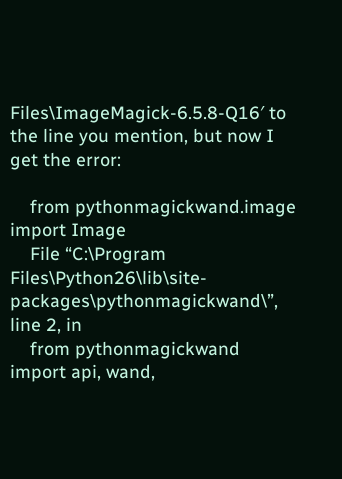Files\ImageMagick-6.5.8-Q16′ to the line you mention, but now I get the error:

    from pythonmagickwand.image import Image
    File “C:\Program Files\Python26\lib\site-packages\pythonmagickwand\”, line 2, in
    from pythonmagickwand import api, wand,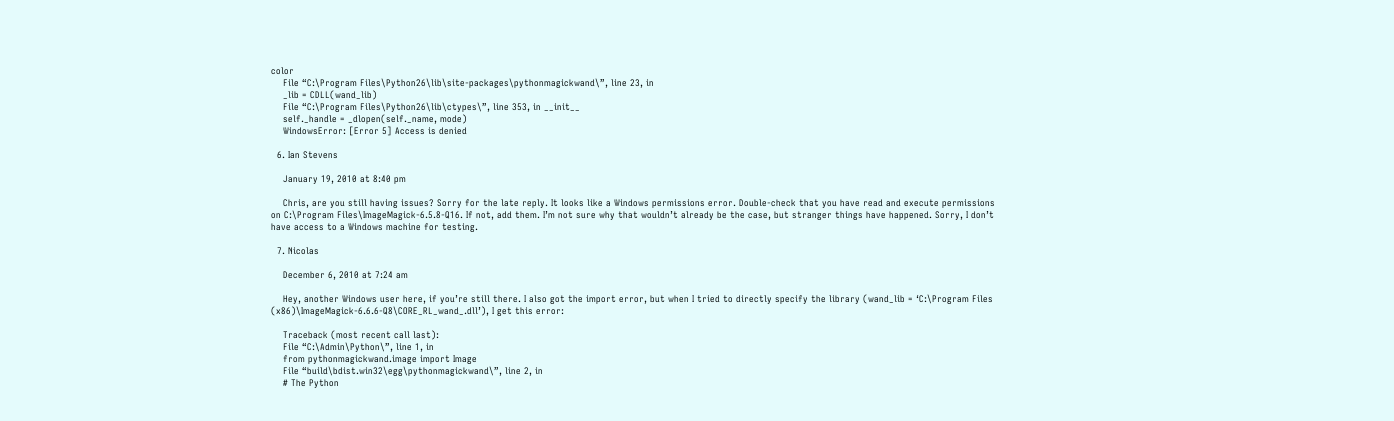color
    File “C:\Program Files\Python26\lib\site-packages\pythonmagickwand\”, line 23, in
    _lib = CDLL(wand_lib)
    File “C:\Program Files\Python26\lib\ctypes\”, line 353, in __init__
    self._handle = _dlopen(self._name, mode)
    WindowsError: [Error 5] Access is denied

  6. Ian Stevens

    January 19, 2010 at 8:40 pm

    Chris, are you still having issues? Sorry for the late reply. It looks like a Windows permissions error. Double-check that you have read and execute permissions on C:\Program Files\ImageMagick-6.5.8-Q16. If not, add them. I’m not sure why that wouldn’t already be the case, but stranger things have happened. Sorry, I don’t have access to a Windows machine for testing.

  7. Nicolas

    December 6, 2010 at 7:24 am

    Hey, another Windows user here, if you’re still there. I also got the import error, but when I tried to directly specify the library (wand_lib = ‘C:\Program Files (x86)\ImageMagick-6.6.6-Q8\CORE_RL_wand_.dll’), I get this error:

    Traceback (most recent call last):
    File “C:\Admin\Python\”, line 1, in
    from pythonmagickwand.image import Image
    File “build\bdist.win32\egg\pythonmagickwand\”, line 2, in
    # The Python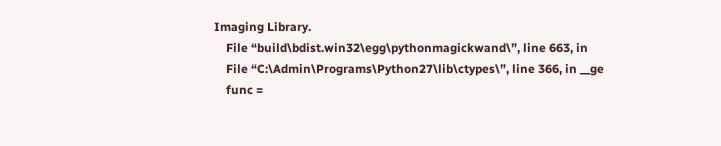Imaging Library.
    File “build\bdist.win32\egg\pythonmagickwand\”, line 663, in
    File “C:\Admin\Programs\Python27\lib\ctypes\”, line 366, in __ge
    func =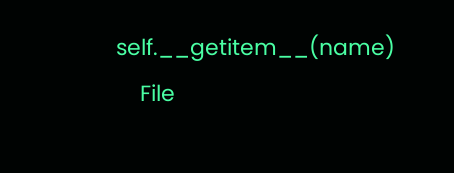self.__getitem__(name)
    File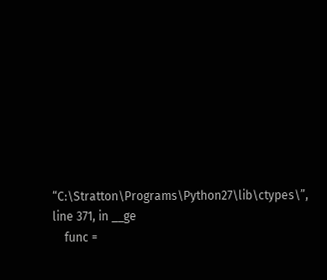“C:\Stratton\Programs\Python27\lib\ctypes\”, line 371, in __ge
    func =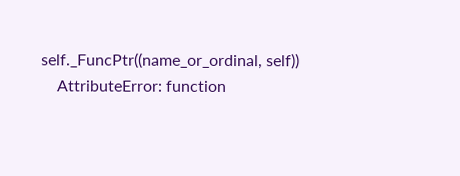self._FuncPtr((name_or_ordinal, self))
    AttributeError: function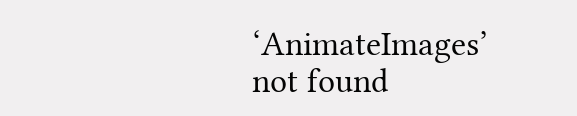‘AnimateImages’ not found